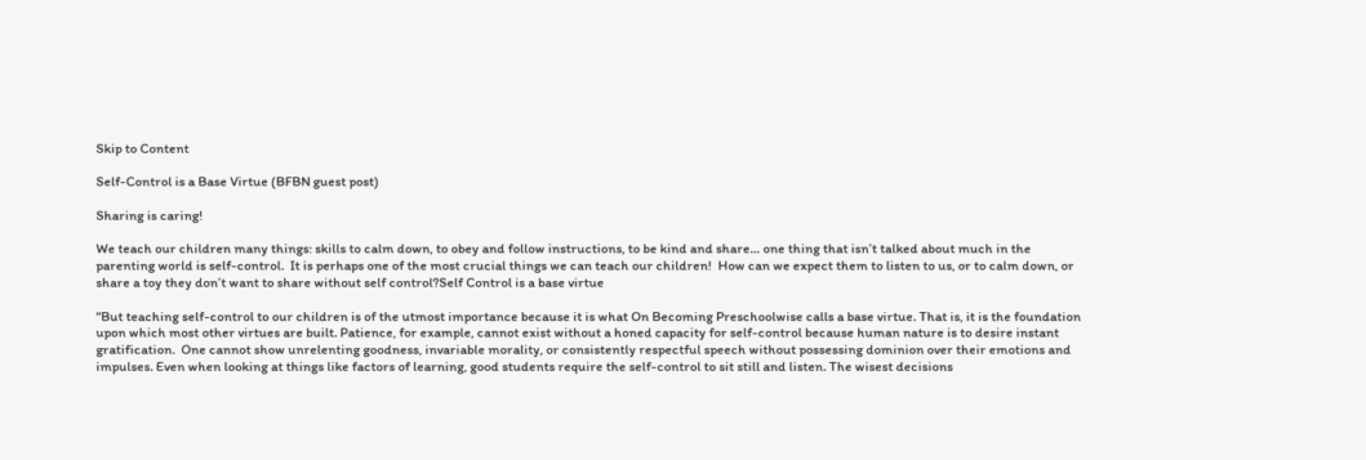Skip to Content

Self-Control is a Base Virtue (BFBN guest post)

Sharing is caring!

We teach our children many things: skills to calm down, to obey and follow instructions, to be kind and share… one thing that isn’t talked about much in the parenting world is self-control.  It is perhaps one of the most crucial things we can teach our children!  How can we expect them to listen to us, or to calm down, or share a toy they don’t want to share without self control?Self Control is a base virtue

“But teaching self-control to our children is of the utmost importance because it is what On Becoming Preschoolwise calls a base virtue. That is, it is the foundation upon which most other virtues are built. Patience, for example, cannot exist without a honed capacity for self-control because human nature is to desire instant gratification.  One cannot show unrelenting goodness, invariable morality, or consistently respectful speech without possessing dominion over their emotions and impulses. Even when looking at things like factors of learning, good students require the self-control to sit still and listen. The wisest decisions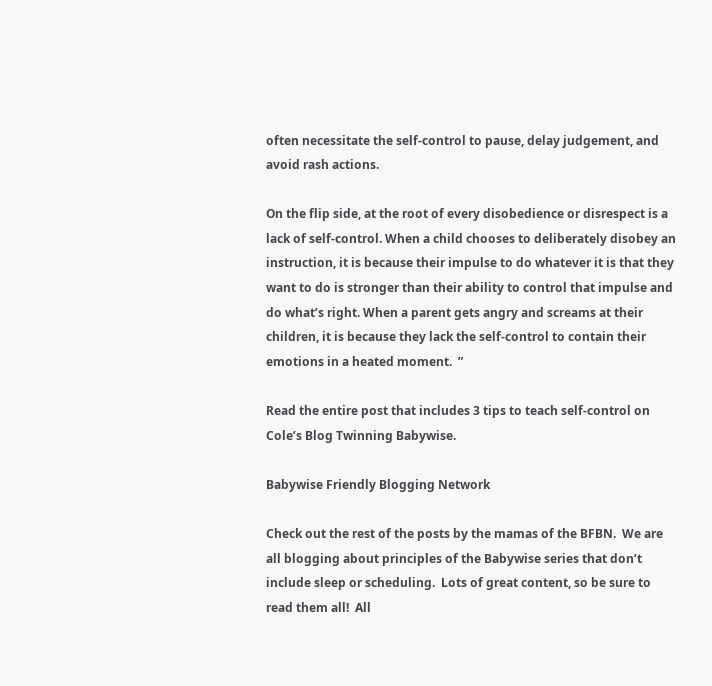often necessitate the self-control to pause, delay judgement, and avoid rash actions.

On the flip side, at the root of every disobedience or disrespect is a lack of self-control. When a child chooses to deliberately disobey an instruction, it is because their impulse to do whatever it is that they want to do is stronger than their ability to control that impulse and do what’s right. When a parent gets angry and screams at their children, it is because they lack the self-control to contain their emotions in a heated moment.  ”

Read the entire post that includes 3 tips to teach self-control on Cole’s Blog Twinning Babywise.

Babywise Friendly Blogging Network

Check out the rest of the posts by the mamas of the BFBN.  We are all blogging about principles of the Babywise series that don’t include sleep or scheduling.  Lots of great content, so be sure to read them all!  All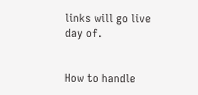links will go live day of.


How to handle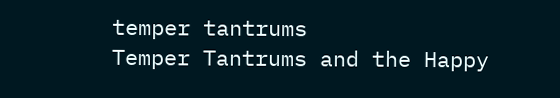temper tantrums
Temper Tantrums and the Happy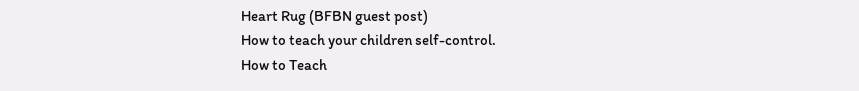Heart Rug (BFBN guest post)
How to teach your children self-control.
How to Teach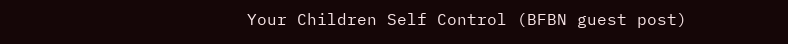Your Children Self Control (BFBN guest post)